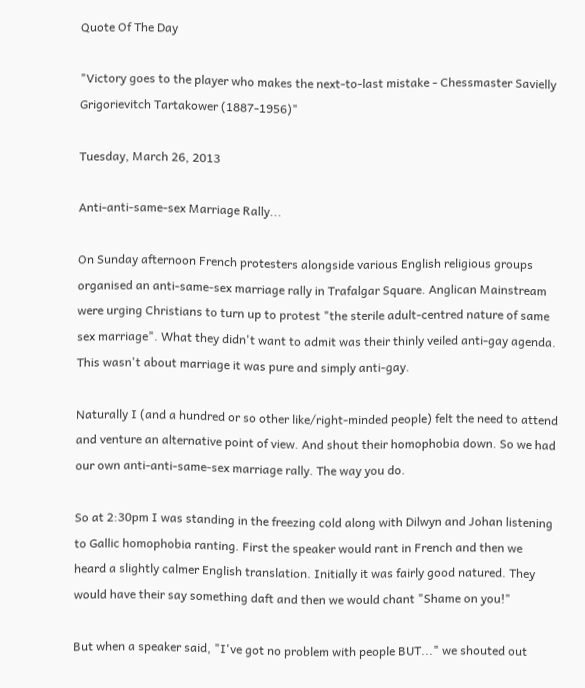Quote Of The Day

"Victory goes to the player who makes the next-to-last mistake - Chessmaster Savielly Grigorievitch Tartakower (1887-1956)"

Tuesday, March 26, 2013

Anti-anti-same-sex Marriage Rally...

On Sunday afternoon French protesters alongside various English religious groups organised an anti-same-sex marriage rally in Trafalgar Square. Anglican Mainstream were urging Christians to turn up to protest "the sterile adult-centred nature of same sex marriage". What they didn't want to admit was their thinly veiled anti-gay agenda. This wasn't about marriage it was pure and simply anti-gay.

Naturally I (and a hundred or so other like/right-minded people) felt the need to attend and venture an alternative point of view. And shout their homophobia down. So we had our own anti-anti-same-sex marriage rally. The way you do.

So at 2:30pm I was standing in the freezing cold along with Dilwyn and Johan listening to Gallic homophobia ranting. First the speaker would rant in French and then we heard a slightly calmer English translation. Initially it was fairly good natured. They would have their say something daft and then we would chant "Shame on you!"

But when a speaker said, "I've got no problem with people BUT..." we shouted out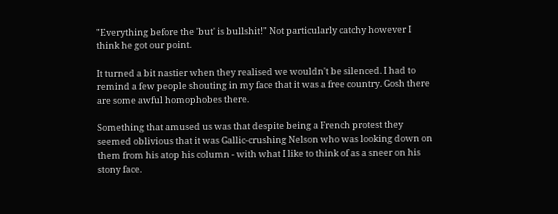"Everything before the 'but' is bullshit!" Not particularly catchy however I think he got our point.

It turned a bit nastier when they realised we wouldn't be silenced. I had to remind a few people shouting in my face that it was a free country. Gosh there are some awful homophobes there.

Something that amused us was that despite being a French protest they seemed oblivious that it was Gallic-crushing Nelson who was looking down on them from his atop his column - with what I like to think of as a sneer on his stony face.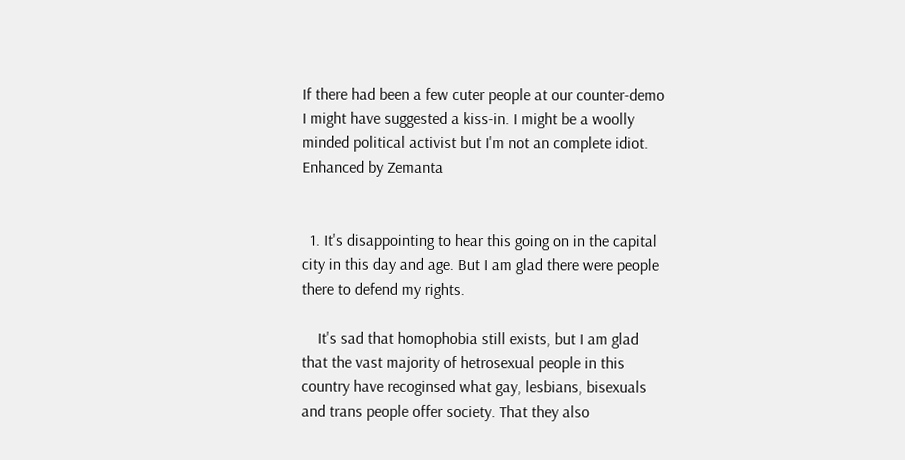If there had been a few cuter people at our counter-demo I might have suggested a kiss-in. I might be a woolly minded political activist but I'm not an complete idiot.
Enhanced by Zemanta


  1. It's disappointing to hear this going on in the capital city in this day and age. But I am glad there were people there to defend my rights.

    It's sad that homophobia still exists, but I am glad that the vast majority of hetrosexual people in this country have recoginsed what gay, lesbians, bisexuals and trans people offer society. That they also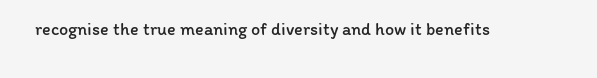recognise the true meaning of diversity and how it benefits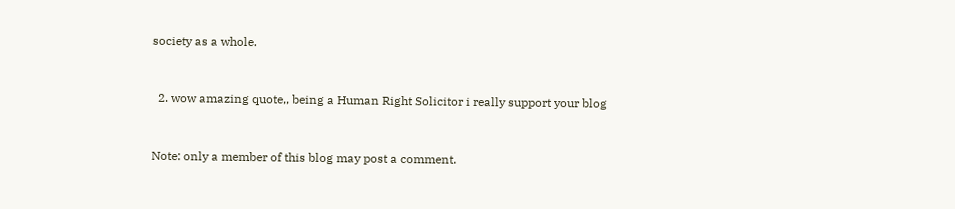society as a whole.


  2. wow amazing quote,, being a Human Right Solicitor i really support your blog


Note: only a member of this blog may post a comment.